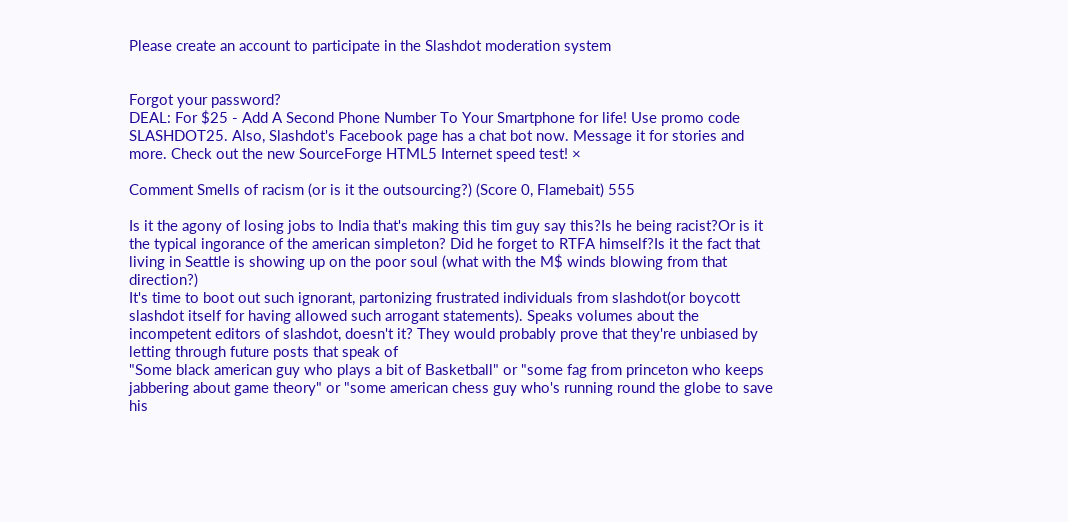Please create an account to participate in the Slashdot moderation system


Forgot your password?
DEAL: For $25 - Add A Second Phone Number To Your Smartphone for life! Use promo code SLASHDOT25. Also, Slashdot's Facebook page has a chat bot now. Message it for stories and more. Check out the new SourceForge HTML5 Internet speed test! ×

Comment Smells of racism (or is it the outsourcing?) (Score 0, Flamebait) 555

Is it the agony of losing jobs to India that's making this tim guy say this?Is he being racist?Or is it the typical ingorance of the american simpleton? Did he forget to RTFA himself?Is it the fact that living in Seattle is showing up on the poor soul (what with the M$ winds blowing from that direction?)
It's time to boot out such ignorant, partonizing frustrated individuals from slashdot(or boycott slashdot itself for having allowed such arrogant statements). Speaks volumes about the incompetent editors of slashdot, doesn't it? They would probably prove that they're unbiased by letting through future posts that speak of
"Some black american guy who plays a bit of Basketball" or "some fag from princeton who keeps jabbering about game theory" or "some american chess guy who's running round the globe to save his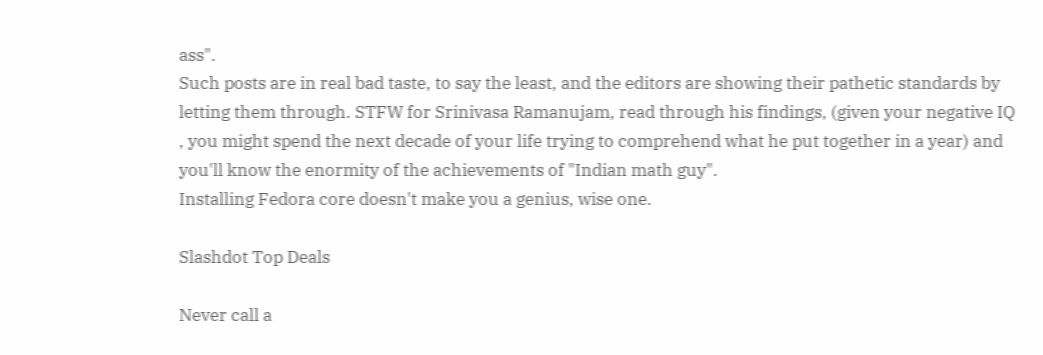ass".
Such posts are in real bad taste, to say the least, and the editors are showing their pathetic standards by letting them through. STFW for Srinivasa Ramanujam, read through his findings, (given your negative IQ , you might spend the next decade of your life trying to comprehend what he put together in a year) and you'll know the enormity of the achievements of "Indian math guy".
Installing Fedora core doesn't make you a genius, wise one.

Slashdot Top Deals

Never call a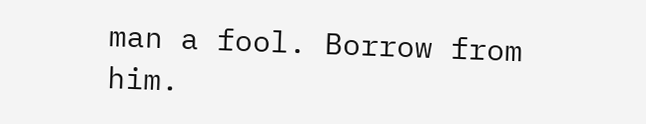man a fool. Borrow from him.